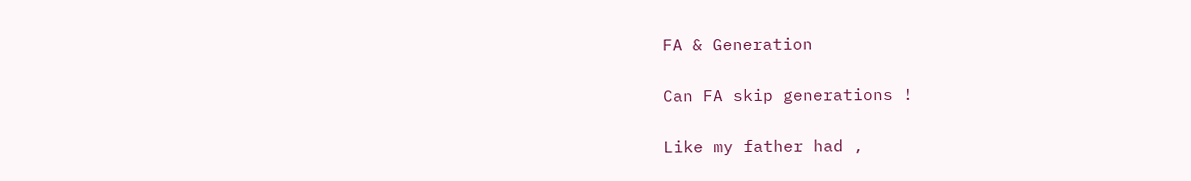FA & Generation

Can FA skip generations !

Like my father had ,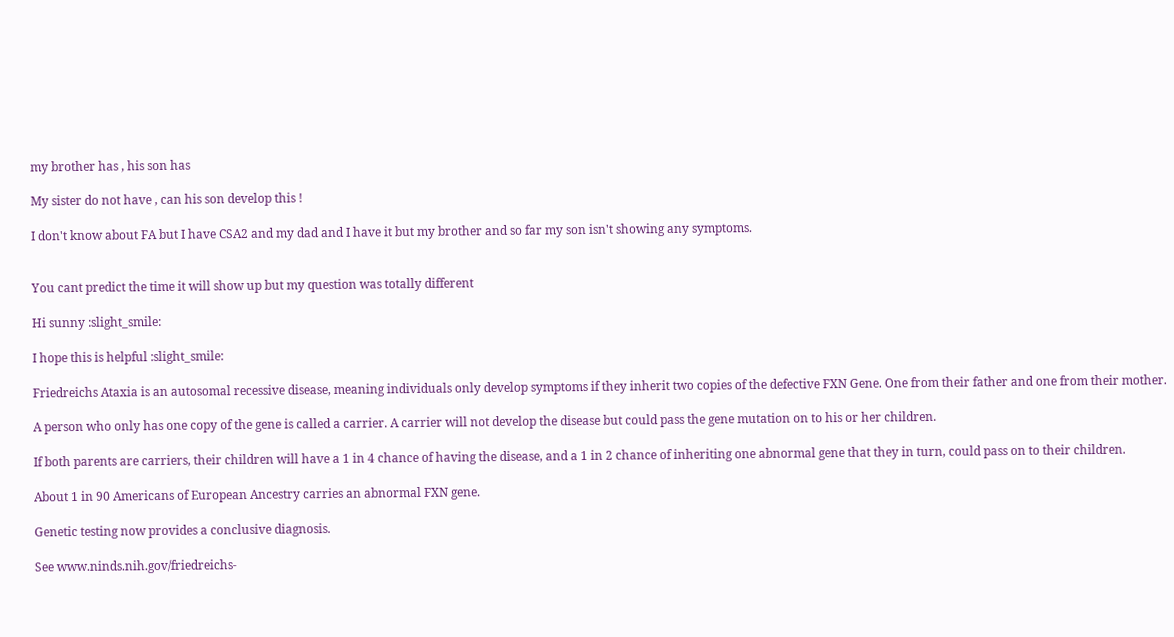my brother has , his son has

My sister do not have , can his son develop this !

I don't know about FA but I have CSA2 and my dad and I have it but my brother and so far my son isn't showing any symptoms.


You cant predict the time it will show up but my question was totally different

Hi sunny :slight_smile:

I hope this is helpful :slight_smile:

Friedreichs Ataxia is an autosomal recessive disease, meaning individuals only develop symptoms if they inherit two copies of the defective FXN Gene. One from their father and one from their mother.

A person who only has one copy of the gene is called a carrier. A carrier will not develop the disease but could pass the gene mutation on to his or her children.

If both parents are carriers, their children will have a 1 in 4 chance of having the disease, and a 1 in 2 chance of inheriting one abnormal gene that they in turn, could pass on to their children.

About 1 in 90 Americans of European Ancestry carries an abnormal FXN gene.

Genetic testing now provides a conclusive diagnosis.

See www.ninds.nih.gov/friedreichs-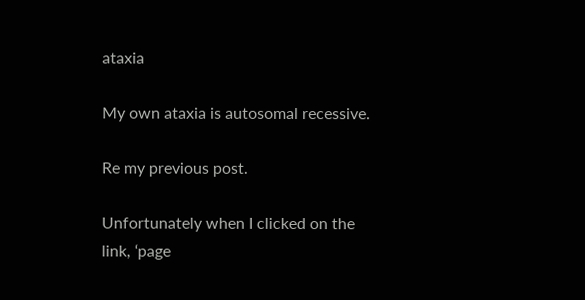ataxia

My own ataxia is autosomal recessive.

Re my previous post.

Unfortunately when I clicked on the link, ‘page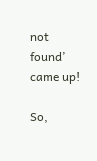not found’ came up!

So,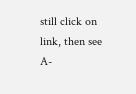still click on link, then see A-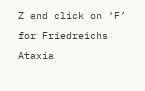Z and click on ‘F’ for Friedreichs Ataxia